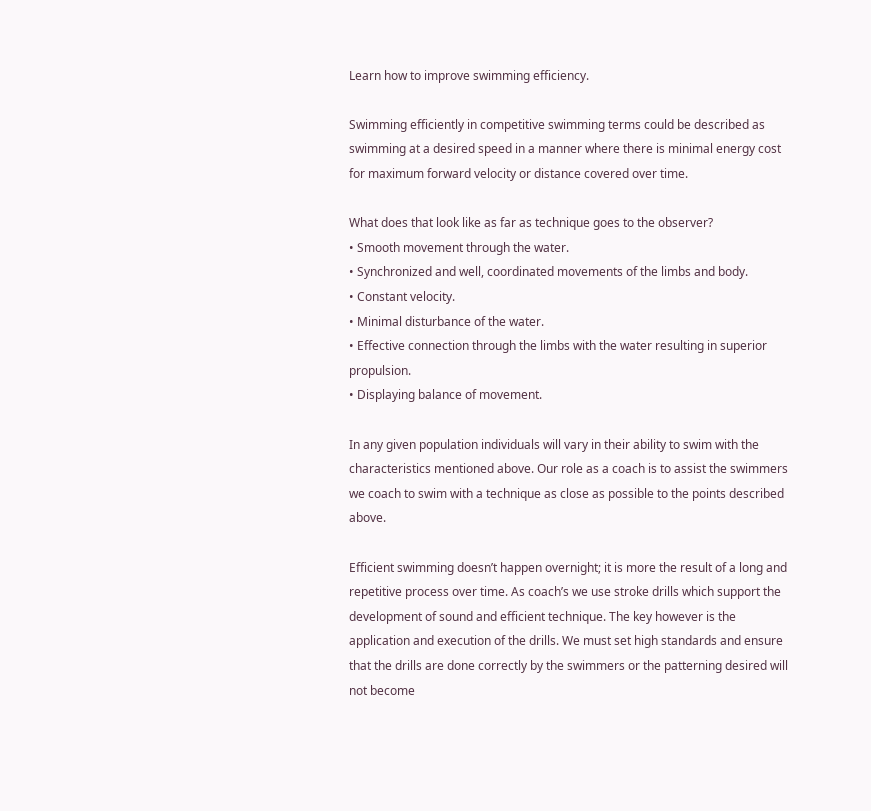Learn how to improve swimming efficiency.

Swimming efficiently in competitive swimming terms could be described as swimming at a desired speed in a manner where there is minimal energy cost for maximum forward velocity or distance covered over time.

What does that look like as far as technique goes to the observer?
• Smooth movement through the water.
• Synchronized and well, coordinated movements of the limbs and body.
• Constant velocity.
• Minimal disturbance of the water.
• Effective connection through the limbs with the water resulting in superior propulsion.
• Displaying balance of movement.

In any given population individuals will vary in their ability to swim with the characteristics mentioned above. Our role as a coach is to assist the swimmers we coach to swim with a technique as close as possible to the points described above.

Efficient swimming doesn’t happen overnight; it is more the result of a long and repetitive process over time. As coach’s we use stroke drills which support the development of sound and efficient technique. The key however is the application and execution of the drills. We must set high standards and ensure that the drills are done correctly by the swimmers or the patterning desired will not become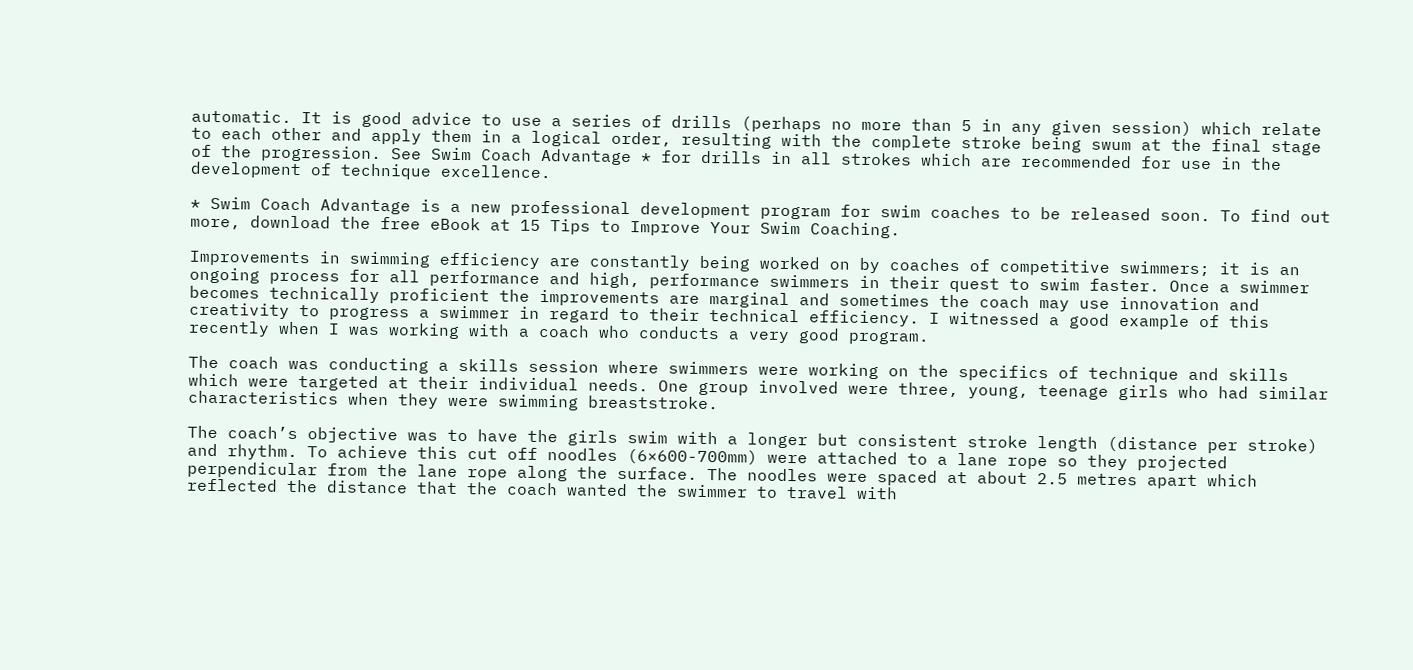automatic. It is good advice to use a series of drills (perhaps no more than 5 in any given session) which relate to each other and apply them in a logical order, resulting with the complete stroke being swum at the final stage of the progression. See Swim Coach Advantage * for drills in all strokes which are recommended for use in the development of technique excellence.

* Swim Coach Advantage is a new professional development program for swim coaches to be released soon. To find out more, download the free eBook at 15 Tips to Improve Your Swim Coaching.

Improvements in swimming efficiency are constantly being worked on by coaches of competitive swimmers; it is an ongoing process for all performance and high, performance swimmers in their quest to swim faster. Once a swimmer becomes technically proficient the improvements are marginal and sometimes the coach may use innovation and creativity to progress a swimmer in regard to their technical efficiency. I witnessed a good example of this recently when I was working with a coach who conducts a very good program.

The coach was conducting a skills session where swimmers were working on the specifics of technique and skills which were targeted at their individual needs. One group involved were three, young, teenage girls who had similar characteristics when they were swimming breaststroke.

The coach’s objective was to have the girls swim with a longer but consistent stroke length (distance per stroke) and rhythm. To achieve this cut off noodles (6×600-700mm) were attached to a lane rope so they projected perpendicular from the lane rope along the surface. The noodles were spaced at about 2.5 metres apart which reflected the distance that the coach wanted the swimmer to travel with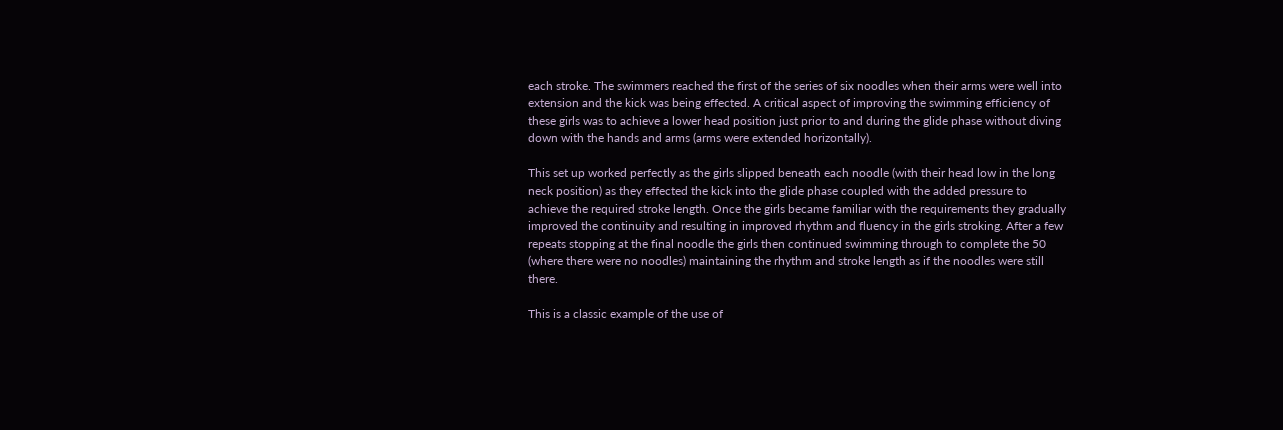each stroke. The swimmers reached the first of the series of six noodles when their arms were well into extension and the kick was being effected. A critical aspect of improving the swimming efficiency of these girls was to achieve a lower head position just prior to and during the glide phase without diving down with the hands and arms (arms were extended horizontally).

This set up worked perfectly as the girls slipped beneath each noodle (with their head low in the long neck position) as they effected the kick into the glide phase coupled with the added pressure to achieve the required stroke length. Once the girls became familiar with the requirements they gradually improved the continuity and resulting in improved rhythm and fluency in the girls stroking. After a few repeats stopping at the final noodle the girls then continued swimming through to complete the 50 (where there were no noodles) maintaining the rhythm and stroke length as if the noodles were still there.

This is a classic example of the use of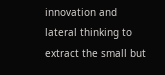innovation and lateral thinking to extract the small but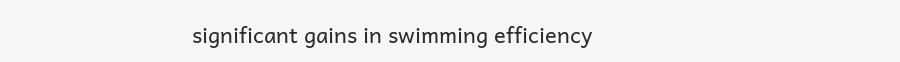significant gains in swimming efficiency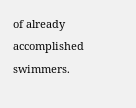of already accomplished swimmers.